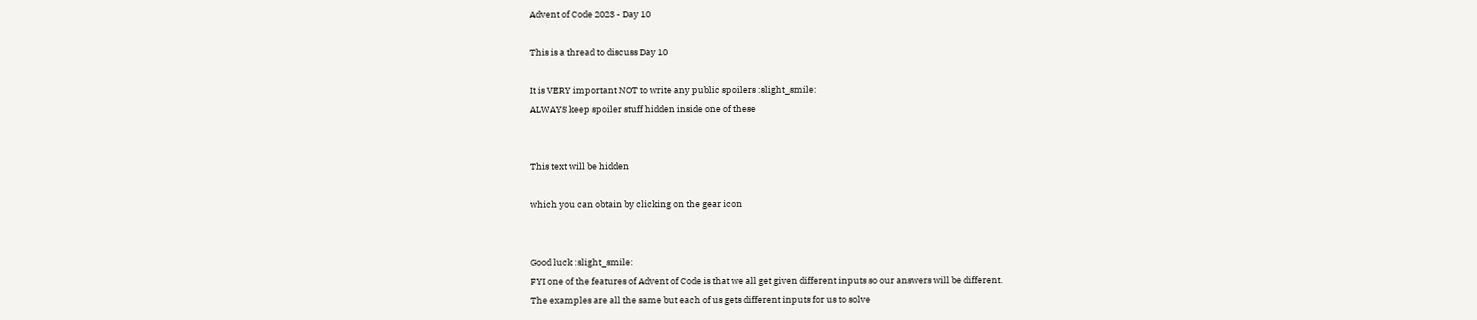Advent of Code 2023 - Day 10

This is a thread to discuss Day 10

It is VERY important NOT to write any public spoilers :slight_smile:
ALWAYS keep spoiler stuff hidden inside one of these


This text will be hidden

which you can obtain by clicking on the gear icon


Good luck :slight_smile:
FYI one of the features of Advent of Code is that we all get given different inputs so our answers will be different.
The examples are all the same but each of us gets different inputs for us to solve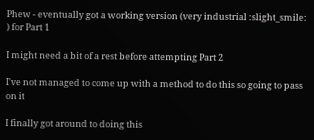Phew - eventually got a working version (very industrial :slight_smile: ) for Part 1

I might need a bit of a rest before attempting Part 2

I've not managed to come up with a method to do this so going to pass on it

I finally got around to doing this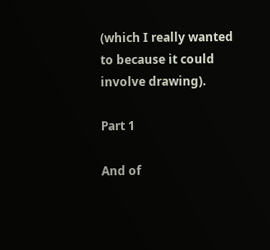(which I really wanted to because it could involve drawing).

Part 1

And of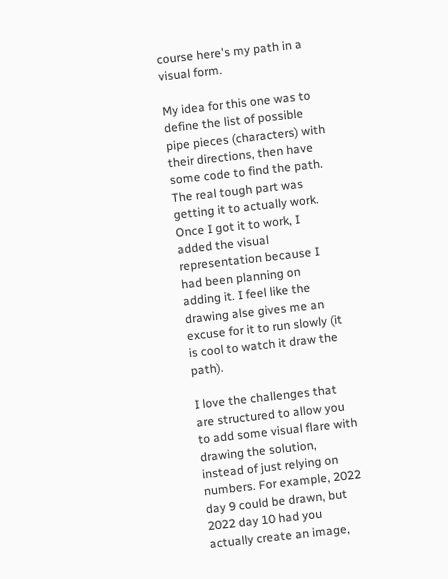course here's my path in a visual form.

My idea for this one was to define the list of possible pipe pieces (characters) with their directions, then have some code to find the path. The real tough part was getting it to actually work. Once I got it to work, I added the visual representation because I had been planning on adding it. I feel like the drawing alse gives me an excuse for it to run slowly (it is cool to watch it draw the path).

I love the challenges that are structured to allow you to add some visual flare with drawing the solution, instead of just relying on numbers. For example, 2022 day 9 could be drawn, but 2022 day 10 had you actually create an image,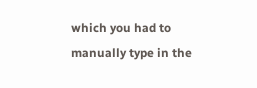which you had to manually type in the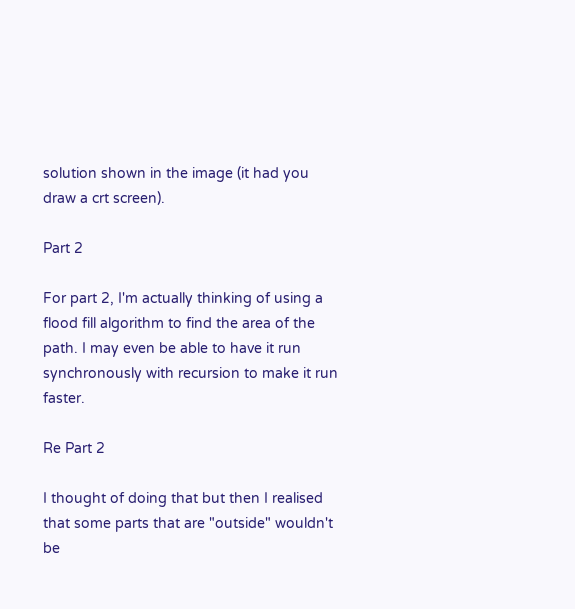solution shown in the image (it had you draw a crt screen).

Part 2

For part 2, I'm actually thinking of using a flood fill algorithm to find the area of the path. I may even be able to have it run synchronously with recursion to make it run faster.

Re Part 2

I thought of doing that but then I realised that some parts that are "outside" wouldn't be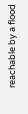reachable by a flood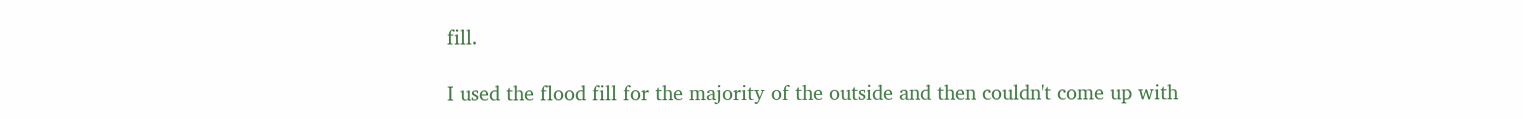fill.

I used the flood fill for the majority of the outside and then couldn't come up with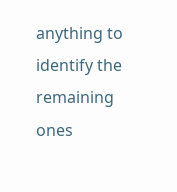anything to identify the remaining ones